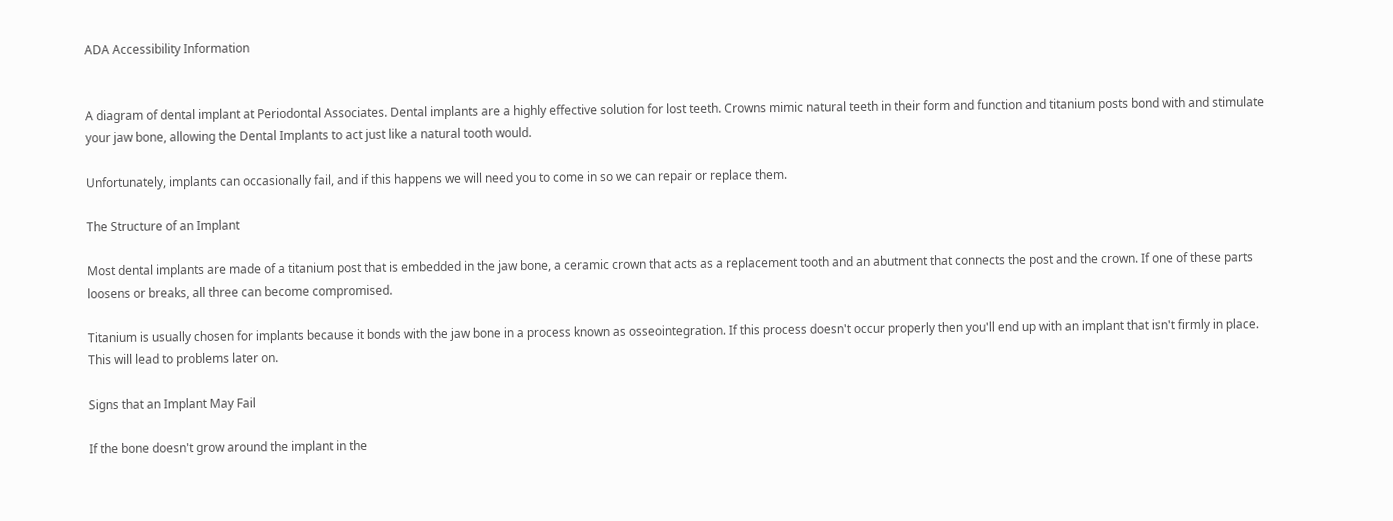ADA Accessibility Information


A diagram of dental implant at Periodontal Associates. Dental implants are a highly effective solution for lost teeth. Crowns mimic natural teeth in their form and function and titanium posts bond with and stimulate your jaw bone, allowing the Dental Implants to act just like a natural tooth would.

Unfortunately, implants can occasionally fail, and if this happens we will need you to come in so we can repair or replace them.

The Structure of an Implant

Most dental implants are made of a titanium post that is embedded in the jaw bone, a ceramic crown that acts as a replacement tooth and an abutment that connects the post and the crown. If one of these parts loosens or breaks, all three can become compromised.

Titanium is usually chosen for implants because it bonds with the jaw bone in a process known as osseointegration. If this process doesn't occur properly then you'll end up with an implant that isn't firmly in place. This will lead to problems later on.

Signs that an Implant May Fail

If the bone doesn't grow around the implant in the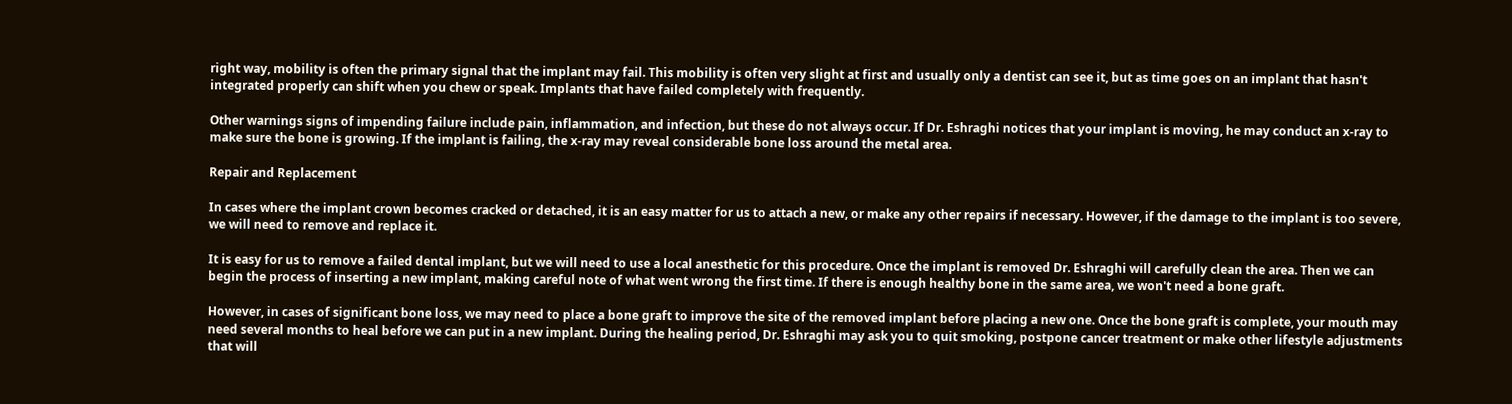right way, mobility is often the primary signal that the implant may fail. This mobility is often very slight at first and usually only a dentist can see it, but as time goes on an implant that hasn't integrated properly can shift when you chew or speak. Implants that have failed completely with frequently.

Other warnings signs of impending failure include pain, inflammation, and infection, but these do not always occur. If Dr. Eshraghi notices that your implant is moving, he may conduct an x-ray to make sure the bone is growing. If the implant is failing, the x-ray may reveal considerable bone loss around the metal area.

Repair and Replacement

In cases where the implant crown becomes cracked or detached, it is an easy matter for us to attach a new, or make any other repairs if necessary. However, if the damage to the implant is too severe, we will need to remove and replace it.

It is easy for us to remove a failed dental implant, but we will need to use a local anesthetic for this procedure. Once the implant is removed Dr. Eshraghi will carefully clean the area. Then we can begin the process of inserting a new implant, making careful note of what went wrong the first time. If there is enough healthy bone in the same area, we won't need a bone graft.

However, in cases of significant bone loss, we may need to place a bone graft to improve the site of the removed implant before placing a new one. Once the bone graft is complete, your mouth may need several months to heal before we can put in a new implant. During the healing period, Dr. Eshraghi may ask you to quit smoking, postpone cancer treatment or make other lifestyle adjustments that will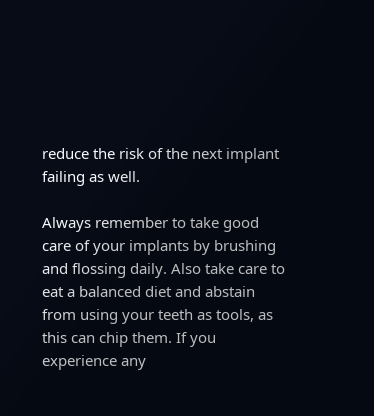reduce the risk of the next implant failing as well.

Always remember to take good care of your implants by brushing and flossing daily. Also take care to eat a balanced diet and abstain from using your teeth as tools, as this can chip them. If you experience any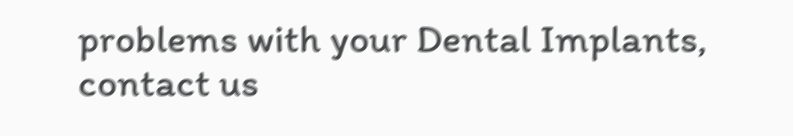problems with your Dental Implants, contact us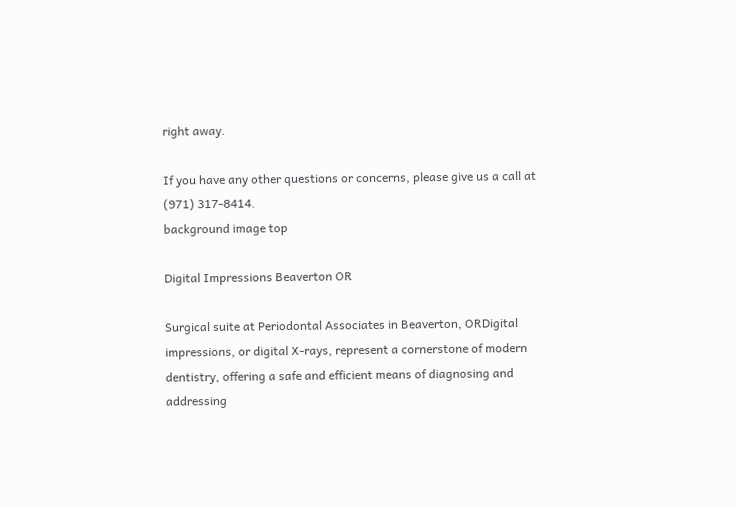right away.

If you have any other questions or concerns, please give us a call at (971) 317-8414.
background image top

Digital Impressions Beaverton OR

Surgical suite at Periodontal Associates in Beaverton, ORDigital impressions, or digital X-rays, represent a cornerstone of modern dentistry, offering a safe and efficient means of diagnosing and addressing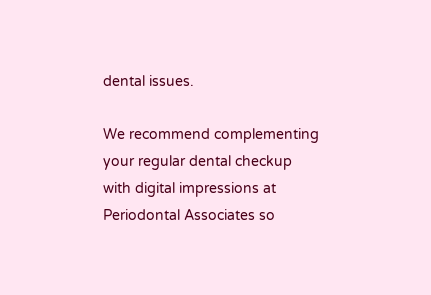dental issues.

We recommend complementing your regular dental checkup with digital impressions at Periodontal Associates so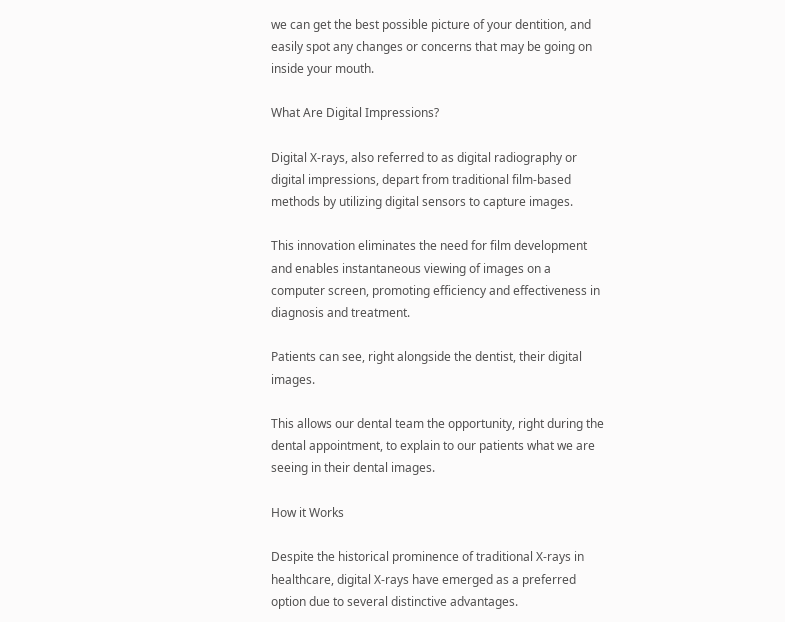we can get the best possible picture of your dentition, and easily spot any changes or concerns that may be going on inside your mouth.

What Are Digital Impressions?

Digital X-rays, also referred to as digital radiography or digital impressions, depart from traditional film-based methods by utilizing digital sensors to capture images.

This innovation eliminates the need for film development and enables instantaneous viewing of images on a computer screen, promoting efficiency and effectiveness in diagnosis and treatment.

Patients can see, right alongside the dentist, their digital images.

This allows our dental team the opportunity, right during the dental appointment, to explain to our patients what we are seeing in their dental images.

How it Works

Despite the historical prominence of traditional X-rays in healthcare, digital X-rays have emerged as a preferred option due to several distinctive advantages.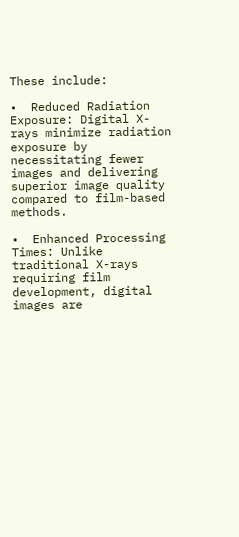These include:

•  Reduced Radiation Exposure: Digital X-rays minimize radiation exposure by necessitating fewer images and delivering superior image quality compared to film-based methods.

•  Enhanced Processing Times: Unlike traditional X-rays requiring film development, digital images are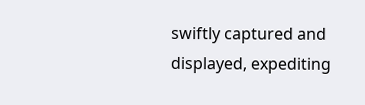swiftly captured and displayed, expediting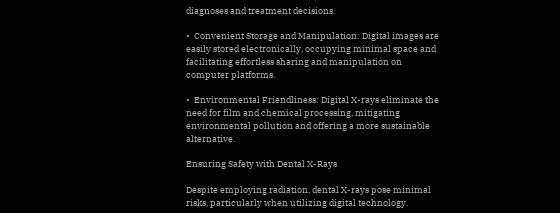diagnoses and treatment decisions.

•  Convenient Storage and Manipulation: Digital images are easily stored electronically, occupying minimal space and facilitating effortless sharing and manipulation on computer platforms.

•  Environmental Friendliness: Digital X-rays eliminate the need for film and chemical processing, mitigating environmental pollution and offering a more sustainable alternative.

Ensuring Safety with Dental X-Rays

Despite employing radiation, dental X-rays pose minimal risks, particularly when utilizing digital technology.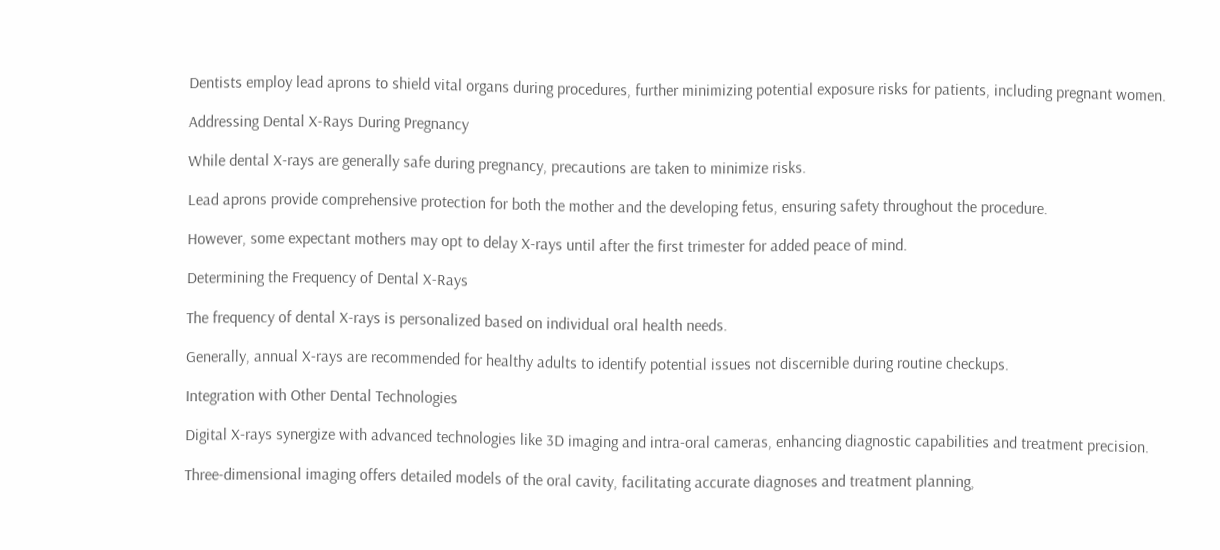Dentists employ lead aprons to shield vital organs during procedures, further minimizing potential exposure risks for patients, including pregnant women.

Addressing Dental X-Rays During Pregnancy

While dental X-rays are generally safe during pregnancy, precautions are taken to minimize risks.

Lead aprons provide comprehensive protection for both the mother and the developing fetus, ensuring safety throughout the procedure.

However, some expectant mothers may opt to delay X-rays until after the first trimester for added peace of mind.

Determining the Frequency of Dental X-Rays

The frequency of dental X-rays is personalized based on individual oral health needs.

Generally, annual X-rays are recommended for healthy adults to identify potential issues not discernible during routine checkups.

Integration with Other Dental Technologies

Digital X-rays synergize with advanced technologies like 3D imaging and intra-oral cameras, enhancing diagnostic capabilities and treatment precision.

Three-dimensional imaging offers detailed models of the oral cavity, facilitating accurate diagnoses and treatment planning,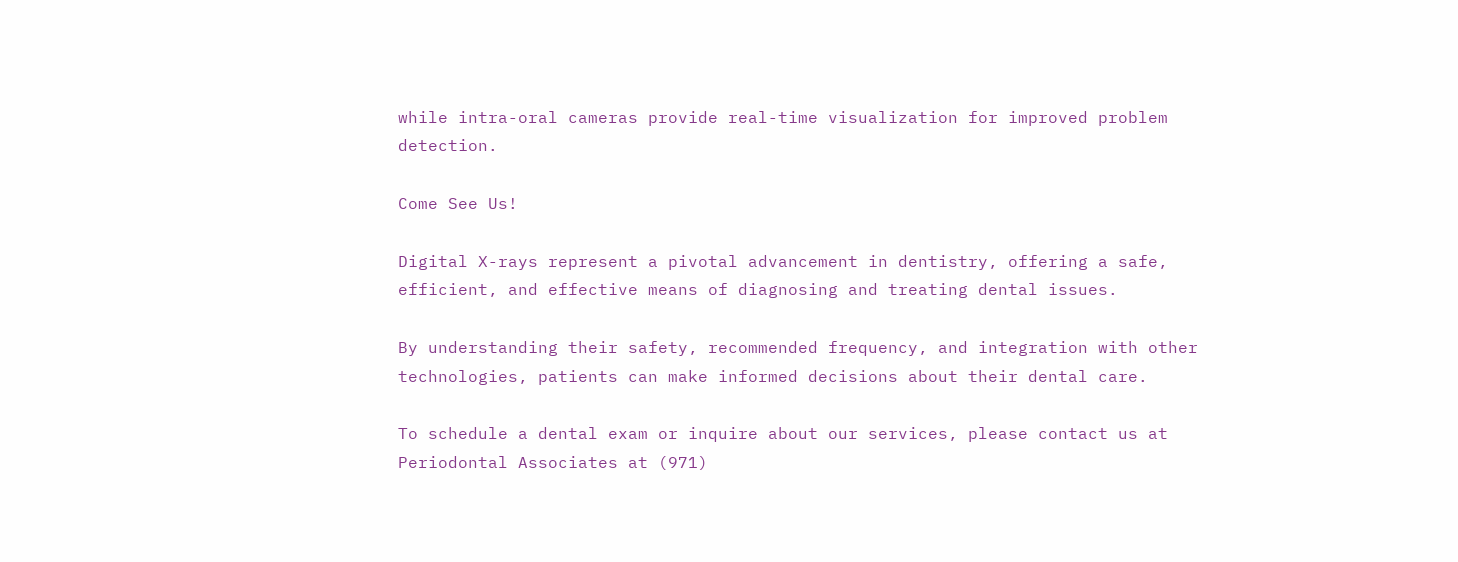while intra-oral cameras provide real-time visualization for improved problem detection.

Come See Us!

Digital X-rays represent a pivotal advancement in dentistry, offering a safe, efficient, and effective means of diagnosing and treating dental issues.

By understanding their safety, recommended frequency, and integration with other technologies, patients can make informed decisions about their dental care.

To schedule a dental exam or inquire about our services, please contact us at Periodontal Associates at (971)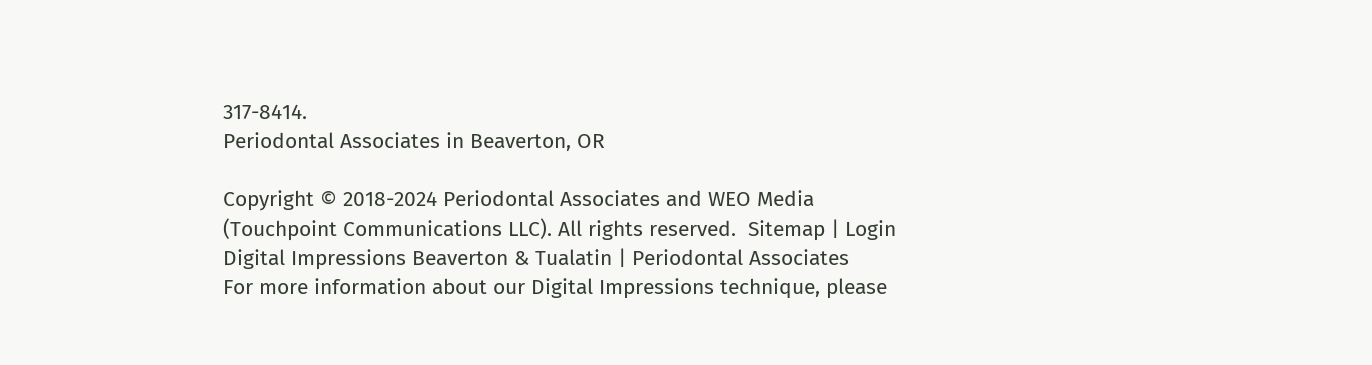317-8414.
Periodontal Associates in Beaverton, OR

Copyright © 2018-2024 Periodontal Associates and WEO Media (Touchpoint Communications LLC). All rights reserved.  Sitemap | Login
Digital Impressions Beaverton & Tualatin | Periodontal Associates
For more information about our Digital Impressions technique, please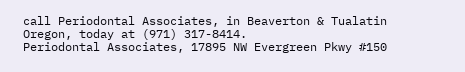call Periodontal Associates, in Beaverton & Tualatin Oregon, today at (971) 317-8414.
Periodontal Associates, 17895 NW Evergreen Pkwy #150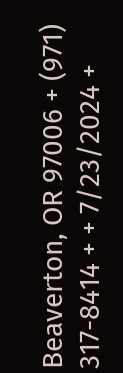Beaverton, OR 97006 + (971) 317-8414 + + 7/23/2024 +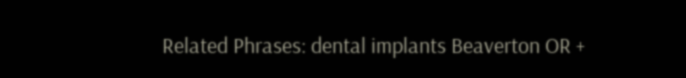Related Phrases: dental implants Beaverton OR +